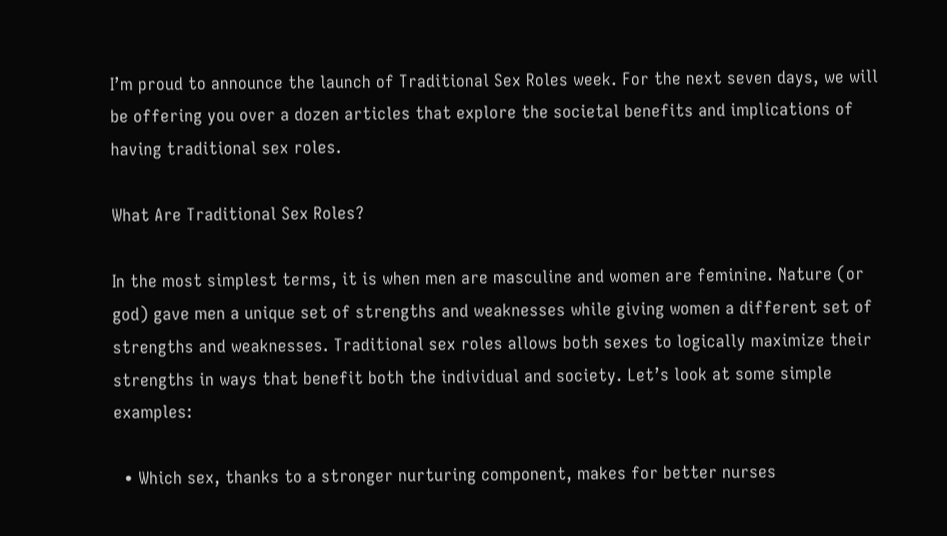I’m proud to announce the launch of Traditional Sex Roles week. For the next seven days, we will be offering you over a dozen articles that explore the societal benefits and implications of having traditional sex roles.

What Are Traditional Sex Roles?

In the most simplest terms, it is when men are masculine and women are feminine. Nature (or god) gave men a unique set of strengths and weaknesses while giving women a different set of strengths and weaknesses. Traditional sex roles allows both sexes to logically maximize their strengths in ways that benefit both the individual and society. Let’s look at some simple examples:

  • Which sex, thanks to a stronger nurturing component, makes for better nurses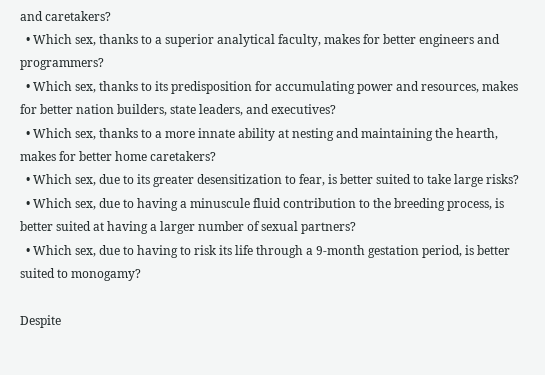and caretakers?
  • Which sex, thanks to a superior analytical faculty, makes for better engineers and programmers?
  • Which sex, thanks to its predisposition for accumulating power and resources, makes for better nation builders, state leaders, and executives?
  • Which sex, thanks to a more innate ability at nesting and maintaining the hearth, makes for better home caretakers?
  • Which sex, due to its greater desensitization to fear, is better suited to take large risks?
  • Which sex, due to having a minuscule fluid contribution to the breeding process, is better suited at having a larger number of sexual partners?
  • Which sex, due to having to risk its life through a 9-month gestation period, is better suited to monogamy?

Despite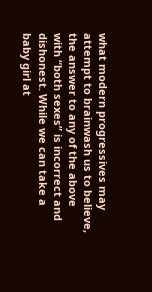what modern progressives may attempt to brainwash us to believe, the answer to any of the above with “both sexes” is incorrect and dishonest. While we can take a baby girl at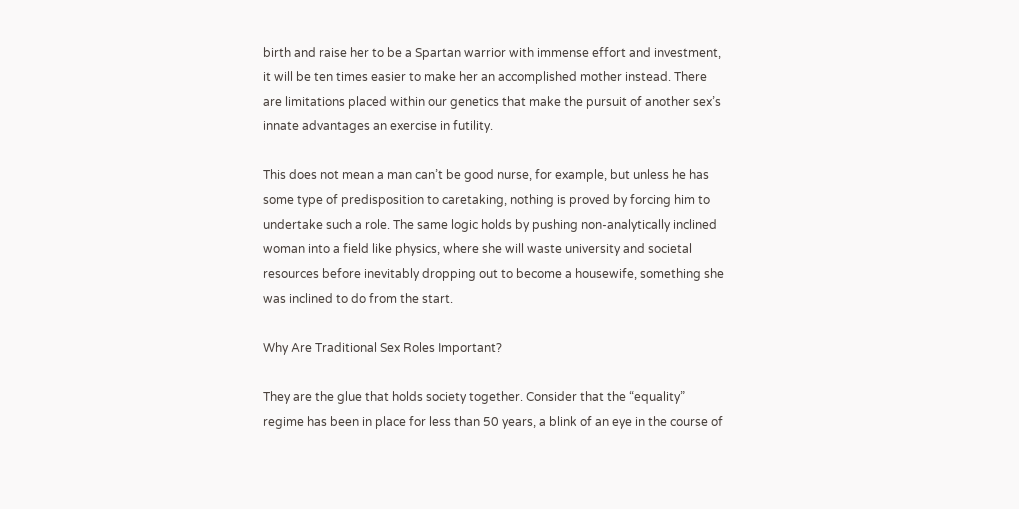birth and raise her to be a Spartan warrior with immense effort and investment, it will be ten times easier to make her an accomplished mother instead. There are limitations placed within our genetics that make the pursuit of another sex’s innate advantages an exercise in futility.

This does not mean a man can’t be good nurse, for example, but unless he has some type of predisposition to caretaking, nothing is proved by forcing him to undertake such a role. The same logic holds by pushing non-analytically inclined woman into a field like physics, where she will waste university and societal resources before inevitably dropping out to become a housewife, something she was inclined to do from the start.

Why Are Traditional Sex Roles Important?

They are the glue that holds society together. Consider that the “equality” regime has been in place for less than 50 years, a blink of an eye in the course of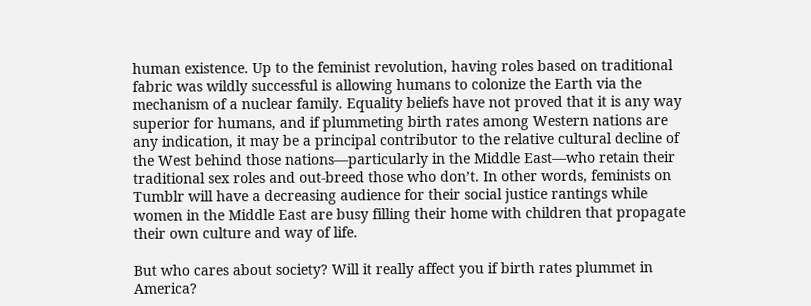human existence. Up to the feminist revolution, having roles based on traditional fabric was wildly successful is allowing humans to colonize the Earth via the mechanism of a nuclear family. Equality beliefs have not proved that it is any way superior for humans, and if plummeting birth rates among Western nations are any indication, it may be a principal contributor to the relative cultural decline of the West behind those nations—particularly in the Middle East—who retain their traditional sex roles and out-breed those who don’t. In other words, feminists on Tumblr will have a decreasing audience for their social justice rantings while women in the Middle East are busy filling their home with children that propagate their own culture and way of life.

But who cares about society? Will it really affect you if birth rates plummet in America?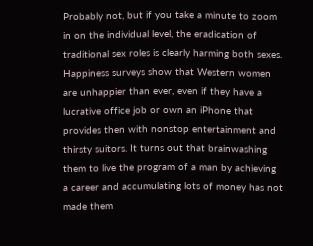Probably not, but if you take a minute to zoom in on the individual level, the eradication of traditional sex roles is clearly harming both sexes. Happiness surveys show that Western women are unhappier than ever, even if they have a lucrative office job or own an iPhone that provides then with nonstop entertainment and thirsty suitors. It turns out that brainwashing them to live the program of a man by achieving a career and accumulating lots of money has not made them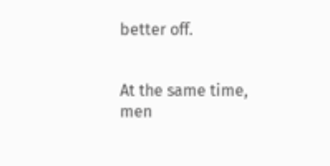better off.


At the same time, men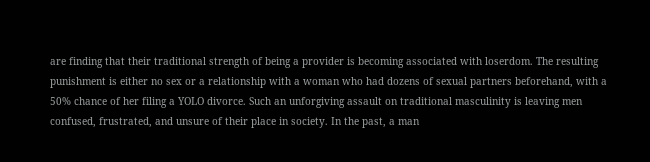are finding that their traditional strength of being a provider is becoming associated with loserdom. The resulting punishment is either no sex or a relationship with a woman who had dozens of sexual partners beforehand, with a 50% chance of her filing a YOLO divorce. Such an unforgiving assault on traditional masculinity is leaving men confused, frustrated, and unsure of their place in society. In the past, a man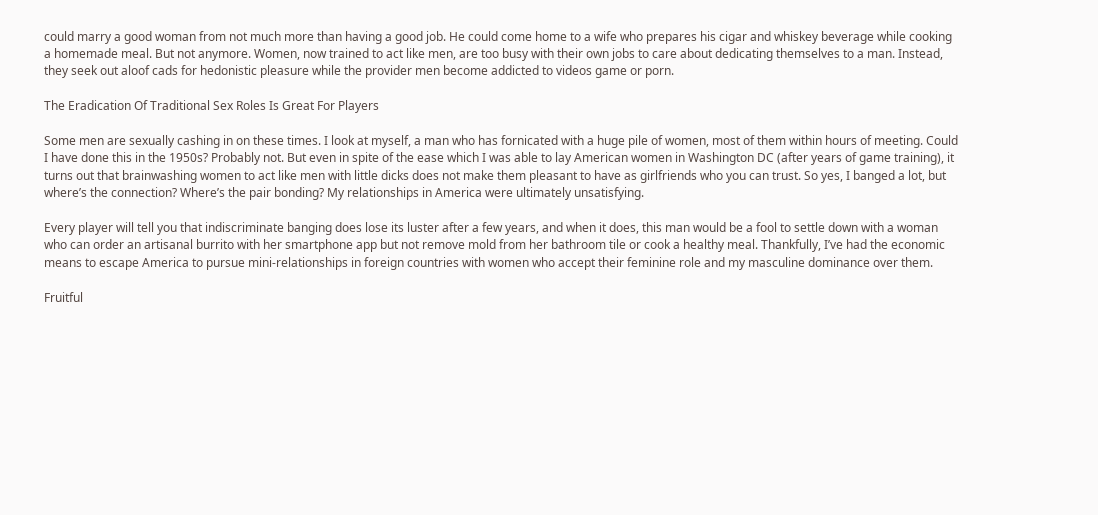could marry a good woman from not much more than having a good job. He could come home to a wife who prepares his cigar and whiskey beverage while cooking a homemade meal. But not anymore. Women, now trained to act like men, are too busy with their own jobs to care about dedicating themselves to a man. Instead, they seek out aloof cads for hedonistic pleasure while the provider men become addicted to videos game or porn.

The Eradication Of Traditional Sex Roles Is Great For Players

Some men are sexually cashing in on these times. I look at myself, a man who has fornicated with a huge pile of women, most of them within hours of meeting. Could I have done this in the 1950s? Probably not. But even in spite of the ease which I was able to lay American women in Washington DC (after years of game training), it turns out that brainwashing women to act like men with little dicks does not make them pleasant to have as girlfriends who you can trust. So yes, I banged a lot, but where’s the connection? Where’s the pair bonding? My relationships in America were ultimately unsatisfying.

Every player will tell you that indiscriminate banging does lose its luster after a few years, and when it does, this man would be a fool to settle down with a woman who can order an artisanal burrito with her smartphone app but not remove mold from her bathroom tile or cook a healthy meal. Thankfully, I’ve had the economic means to escape America to pursue mini-relationships in foreign countries with women who accept their feminine role and my masculine dominance over them.

Fruitful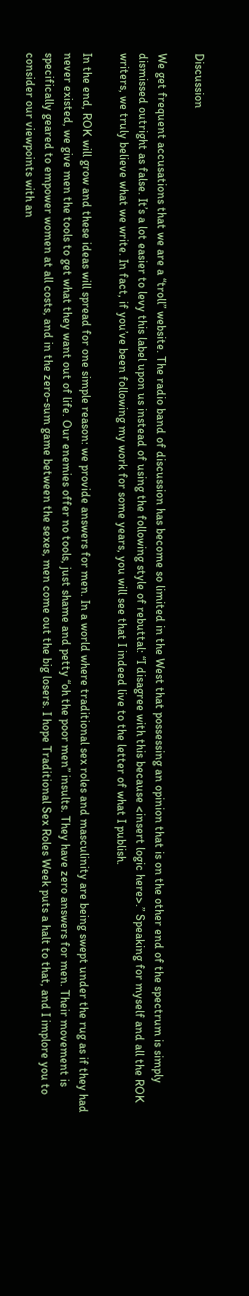Discussion

We get frequent accusations that we are a “troll” website. The radio band of discussion has become so limited in the West that possessing an opinion that is on the other end of the spectrum is simply dismissed outright as false. It’s a lot easier to levy this label upon us instead of using the following style of rebuttal: “I disagree with this because <insert logic here>.” Speaking for myself and all the ROK writers, we truly believe what we write. In fact, if you’ve been following my work for some years, you will see that I indeed live to the letter of what I publish.

In the end, ROK will grow and these ideas will spread for one simple reason: we provide answers for men. In a world where traditional sex roles and masculinity are being swept under the rug as if they had never existed, we give men the tools to get what they want out of life. Our enemies offer no tools, just shame and petty “oh the poor men” insults. They have zero answers for men. Their movement is specifically geared to empower women at all costs, and in the zero-sum game between the sexes, men come out the big losers. I hope Traditional Sex Roles Week puts a halt to that, and I implore you to consider our viewpoints with an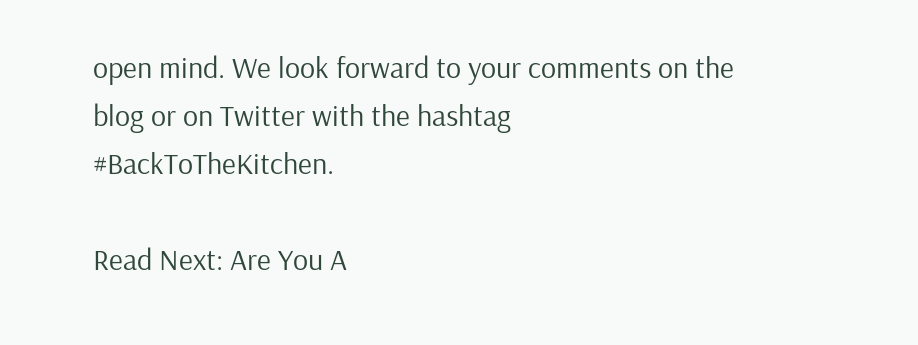open mind. We look forward to your comments on the blog or on Twitter with the hashtag #BackToTheKitchen.

Read Next: Are You A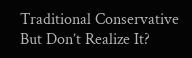Traditional Conservative But Don’t Realize It?